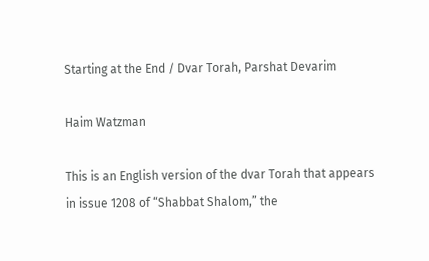Starting at the End / Dvar Torah, Parshat Devarim

Haim Watzman

This is an English version of the dvar Torah that appears in issue 1208 of “Shabbat Shalom,” the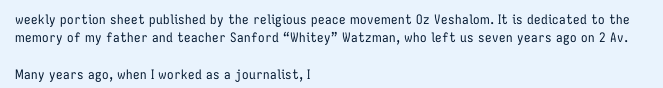weekly portion sheet published by the religious peace movement Oz Veshalom. It is dedicated to the memory of my father and teacher Sanford “Whitey” Watzman, who left us seven years ago on 2 Av.

Many years ago, when I worked as a journalist, I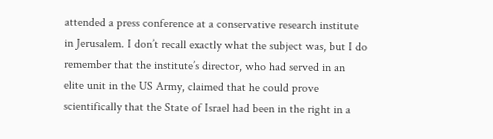attended a press conference at a conservative research institute in Jerusalem. I don’t recall exactly what the subject was, but I do remember that the institute’s director, who had served in an elite unit in the US Army, claimed that he could prove scientifically that the State of Israel had been in the right in a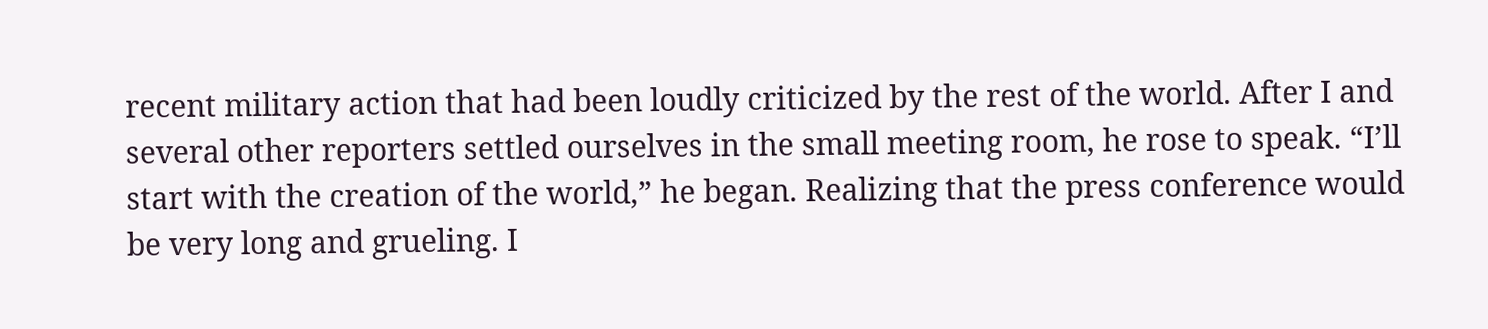recent military action that had been loudly criticized by the rest of the world. After I and several other reporters settled ourselves in the small meeting room, he rose to speak. “I’ll start with the creation of the world,” he began. Realizing that the press conference would be very long and grueling. I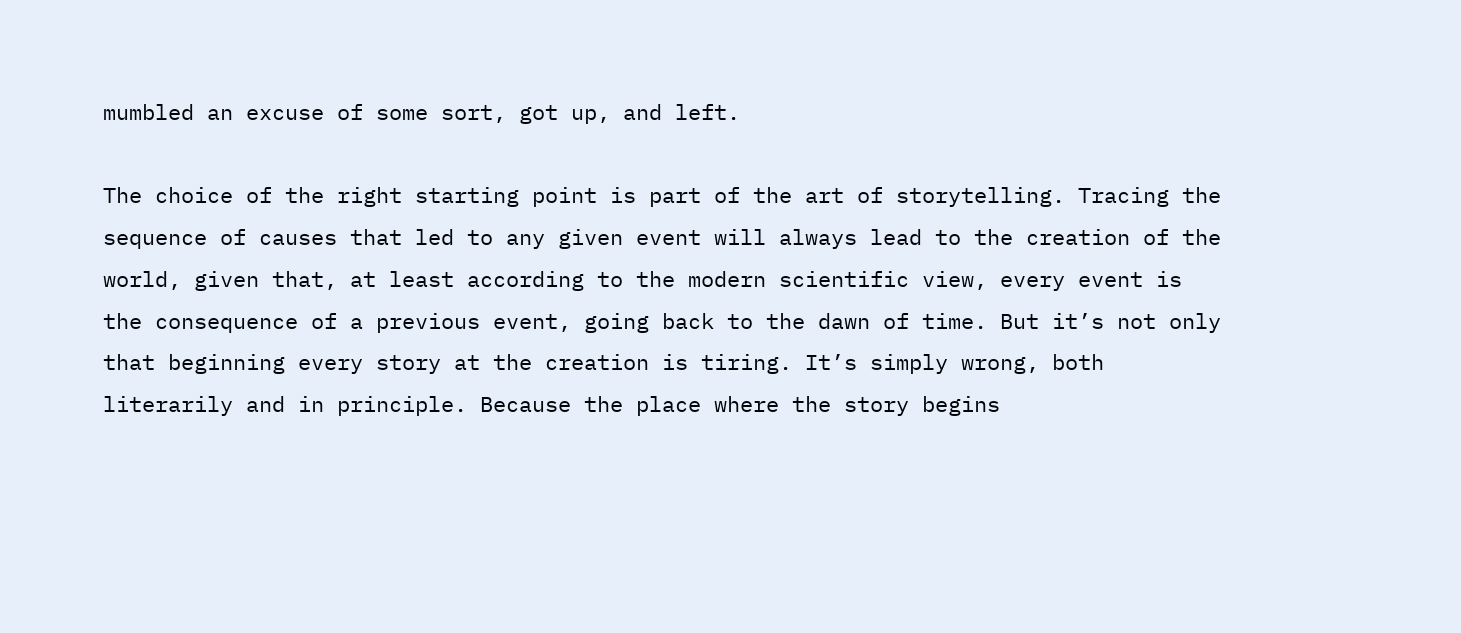mumbled an excuse of some sort, got up, and left.

The choice of the right starting point is part of the art of storytelling. Tracing the sequence of causes that led to any given event will always lead to the creation of the world, given that, at least according to the modern scientific view, every event is the consequence of a previous event, going back to the dawn of time. But it’s not only that beginning every story at the creation is tiring. It’s simply wrong, both literarily and in principle. Because the place where the story begins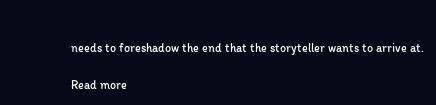needs to foreshadow the end that the storyteller wants to arrive at.

Read more